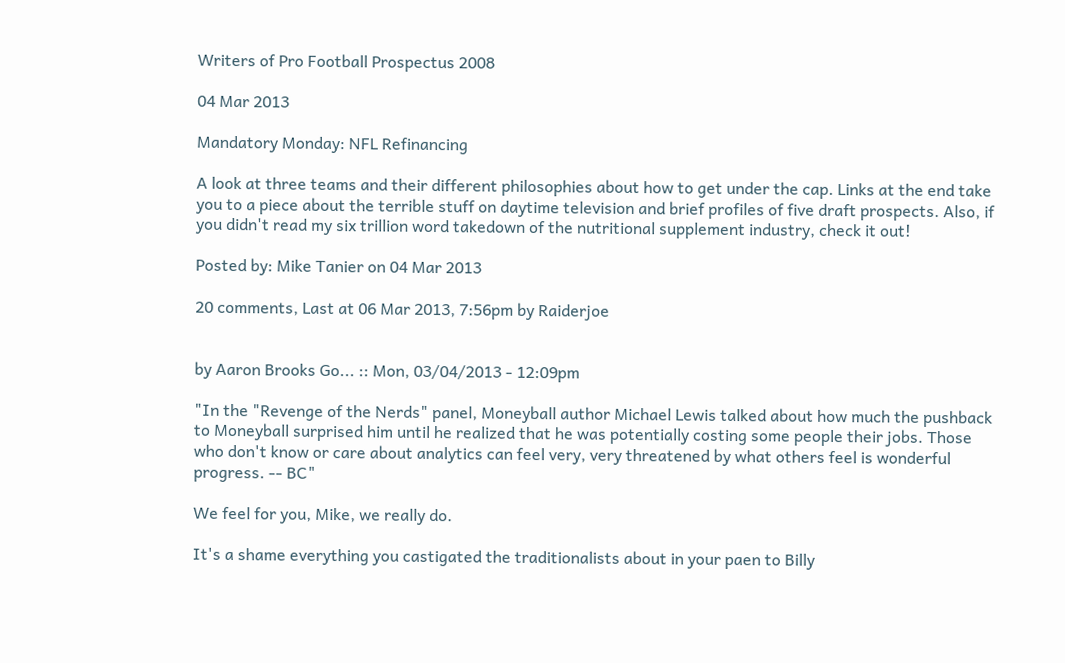Writers of Pro Football Prospectus 2008

04 Mar 2013

Mandatory Monday: NFL Refinancing

A look at three teams and their different philosophies about how to get under the cap. Links at the end take you to a piece about the terrible stuff on daytime television and brief profiles of five draft prospects. Also, if you didn't read my six trillion word takedown of the nutritional supplement industry, check it out!

Posted by: Mike Tanier on 04 Mar 2013

20 comments, Last at 06 Mar 2013, 7:56pm by Raiderjoe


by Aaron Brooks Go... :: Mon, 03/04/2013 - 12:09pm

"In the "Revenge of the Nerds" panel, Moneyball author Michael Lewis talked about how much the pushback to Moneyball surprised him until he realized that he was potentially costing some people their jobs. Those who don't know or care about analytics can feel very, very threatened by what others feel is wonderful progress. -- BC"

We feel for you, Mike, we really do.

It's a shame everything you castigated the traditionalists about in your paen to Billy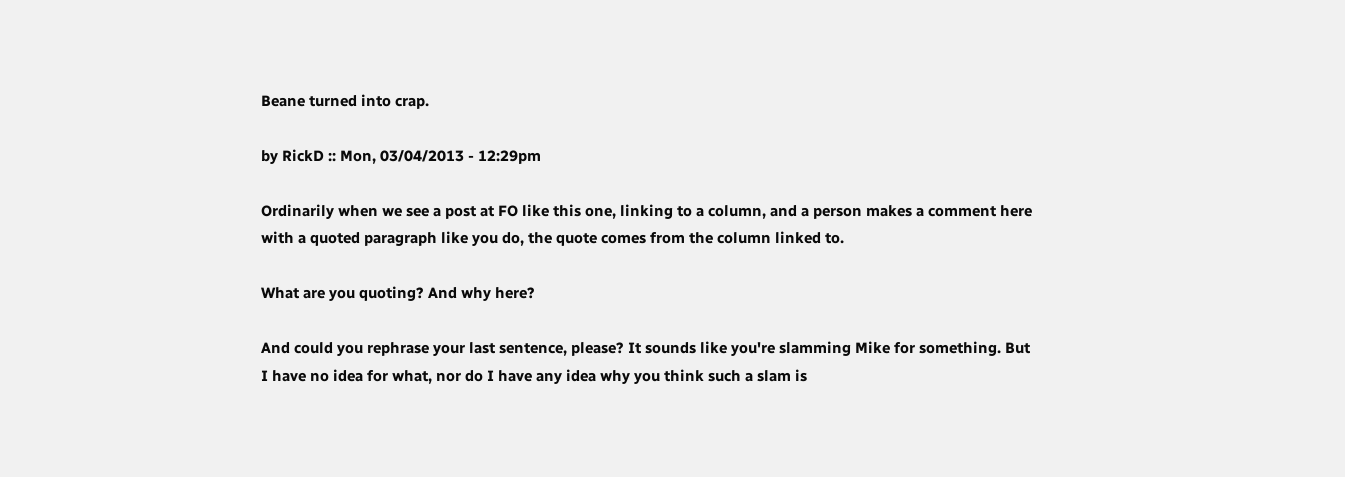Beane turned into crap.

by RickD :: Mon, 03/04/2013 - 12:29pm

Ordinarily when we see a post at FO like this one, linking to a column, and a person makes a comment here with a quoted paragraph like you do, the quote comes from the column linked to.

What are you quoting? And why here?

And could you rephrase your last sentence, please? It sounds like you're slamming Mike for something. But I have no idea for what, nor do I have any idea why you think such a slam is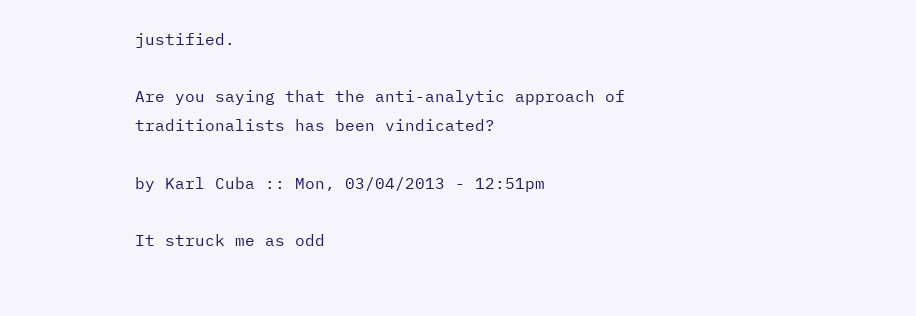justified.

Are you saying that the anti-analytic approach of traditionalists has been vindicated?

by Karl Cuba :: Mon, 03/04/2013 - 12:51pm

It struck me as odd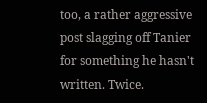too, a rather aggressive post slagging off Tanier for something he hasn't written. Twice.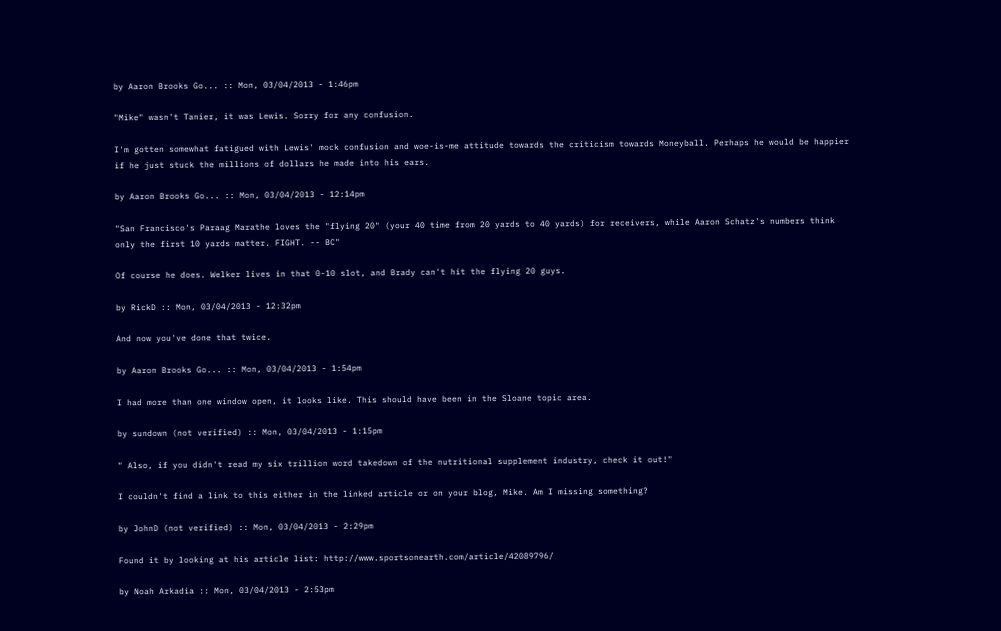by Aaron Brooks Go... :: Mon, 03/04/2013 - 1:46pm

"Mike" wasn't Tanier, it was Lewis. Sorry for any confusion.

I'm gotten somewhat fatigued with Lewis' mock confusion and woe-is-me attitude towards the criticism towards Moneyball. Perhaps he would be happier if he just stuck the millions of dollars he made into his ears.

by Aaron Brooks Go... :: Mon, 03/04/2013 - 12:14pm

"San Francisco's Paraag Marathe loves the "flying 20" (your 40 time from 20 yards to 40 yards) for receivers, while Aaron Schatz's numbers think only the first 10 yards matter. FIGHT. -- BC"

Of course he does. Welker lives in that 0-10 slot, and Brady can't hit the flying 20 guys.

by RickD :: Mon, 03/04/2013 - 12:32pm

And now you've done that twice.

by Aaron Brooks Go... :: Mon, 03/04/2013 - 1:54pm

I had more than one window open, it looks like. This should have been in the Sloane topic area.

by sundown (not verified) :: Mon, 03/04/2013 - 1:15pm

" Also, if you didn't read my six trillion word takedown of the nutritional supplement industry, check it out!"

I couldn't find a link to this either in the linked article or on your blog, Mike. Am I missing something?

by JohnD (not verified) :: Mon, 03/04/2013 - 2:29pm

Found it by looking at his article list: http://www.sportsonearth.com/article/42089796/

by Noah Arkadia :: Mon, 03/04/2013 - 2:53pm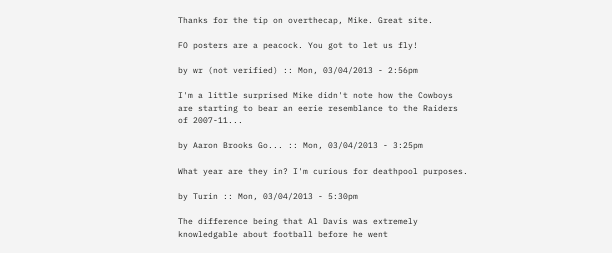Thanks for the tip on overthecap, Mike. Great site.

FO posters are a peacock. You got to let us fly!

by wr (not verified) :: Mon, 03/04/2013 - 2:56pm

I'm a little surprised Mike didn't note how the Cowboys
are starting to bear an eerie resemblance to the Raiders
of 2007-11...

by Aaron Brooks Go... :: Mon, 03/04/2013 - 3:25pm

What year are they in? I'm curious for deathpool purposes.

by Turin :: Mon, 03/04/2013 - 5:30pm

The difference being that Al Davis was extremely knowledgable about football before he went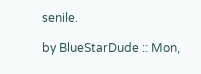senile.

by BlueStarDude :: Mon,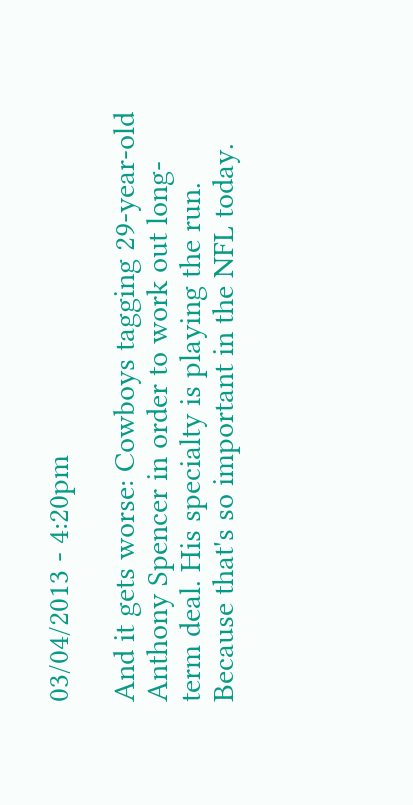03/04/2013 - 4:20pm

And it gets worse: Cowboys tagging 29-year-old Anthony Spencer in order to work out long-term deal. His specialty is playing the run. Because that's so important in the NFL today.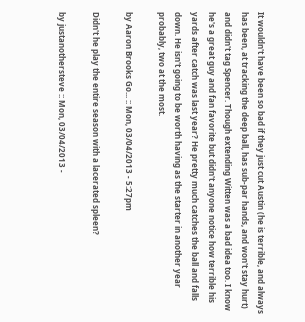It wouldn't have been so bad if they just cut Austin (he is terrible, and always has been, at tracking the deep ball, has sub-par hands, and won't stay hurt) and didn't tag Spencer. Though extending Witten was a bad idea too. I know he's a great guy and fan favorite but didn't anyone notice how terrible his yards after catch was last year? He pretty much catches the ball and falls down. He isn't going to be worth having as the starter in another year probably, two at the most.

by Aaron Brooks Go... :: Mon, 03/04/2013 - 5:27pm

Didn't he play the entire season with a lacerated spleen?

by justanothersteve :: Mon, 03/04/2013 -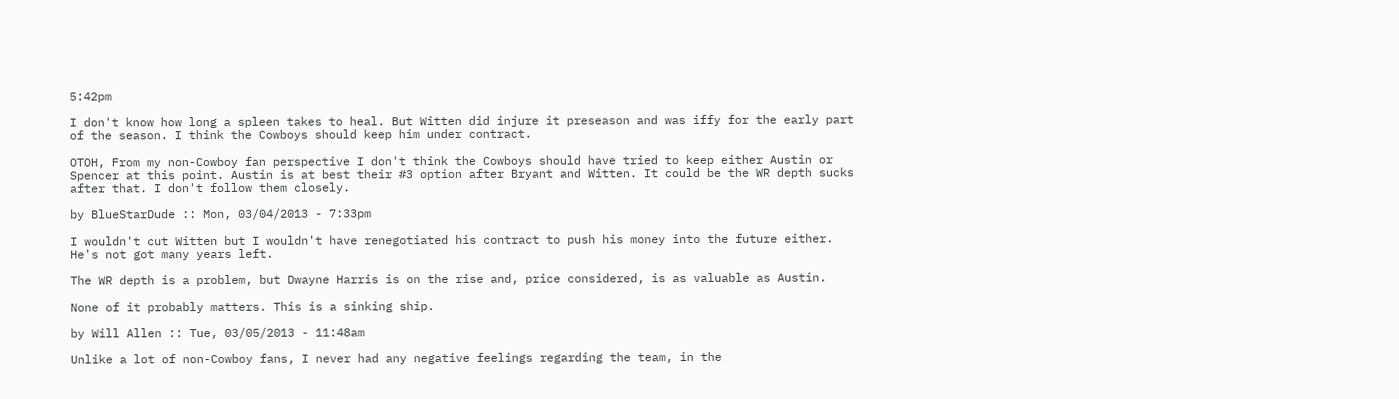5:42pm

I don't know how long a spleen takes to heal. But Witten did injure it preseason and was iffy for the early part of the season. I think the Cowboys should keep him under contract.

OTOH, From my non-Cowboy fan perspective I don't think the Cowboys should have tried to keep either Austin or Spencer at this point. Austin is at best their #3 option after Bryant and Witten. It could be the WR depth sucks after that. I don't follow them closely.

by BlueStarDude :: Mon, 03/04/2013 - 7:33pm

I wouldn't cut Witten but I wouldn't have renegotiated his contract to push his money into the future either. He's not got many years left.

The WR depth is a problem, but Dwayne Harris is on the rise and, price considered, is as valuable as Austin.

None of it probably matters. This is a sinking ship.

by Will Allen :: Tue, 03/05/2013 - 11:48am

Unlike a lot of non-Cowboy fans, I never had any negative feelings regarding the team, in the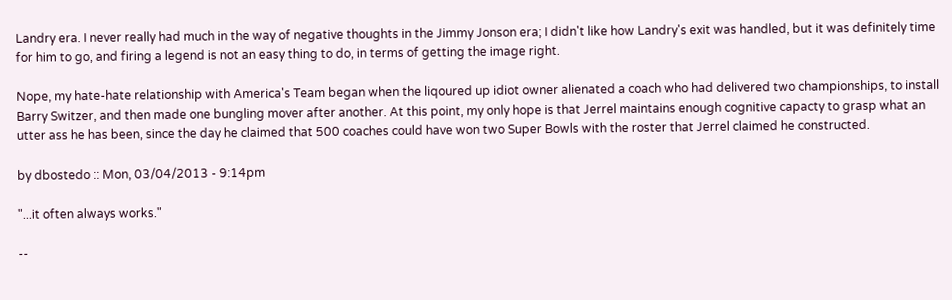Landry era. I never really had much in the way of negative thoughts in the Jimmy Jonson era; I didn't like how Landry's exit was handled, but it was definitely time for him to go, and firing a legend is not an easy thing to do, in terms of getting the image right.

Nope, my hate-hate relationship with America's Team began when the liqoured up idiot owner alienated a coach who had delivered two championships, to install Barry Switzer, and then made one bungling mover after another. At this point, my only hope is that Jerrel maintains enough cognitive capacty to grasp what an utter ass he has been, since the day he claimed that 500 coaches could have won two Super Bowls with the roster that Jerrel claimed he constructed.

by dbostedo :: Mon, 03/04/2013 - 9:14pm

"...it often always works."

--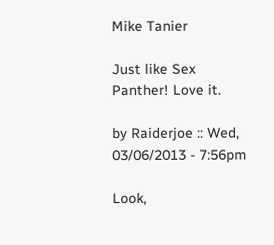Mike Tanier

Just like Sex Panther! Love it.

by Raiderjoe :: Wed, 03/06/2013 - 7:56pm

Look,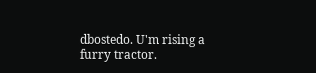dbostedo. U'm rising a furry tractor.